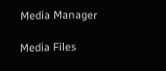Media Manager

Media Files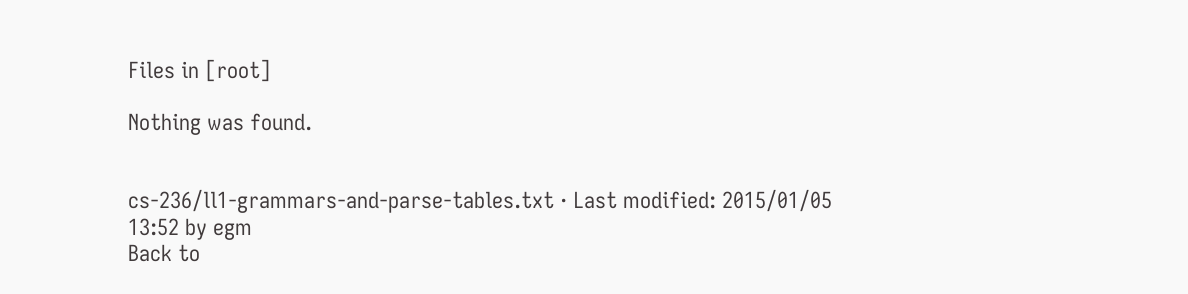Files in [root]

Nothing was found.


cs-236/ll1-grammars-and-parse-tables.txt · Last modified: 2015/01/05 13:52 by egm
Back to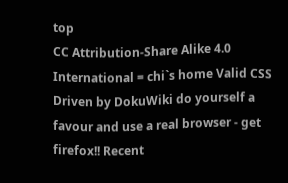top
CC Attribution-Share Alike 4.0 International = chi`s home Valid CSS Driven by DokuWiki do yourself a favour and use a real browser - get firefox!! Recent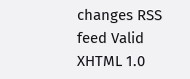changes RSS feed Valid XHTML 1.0